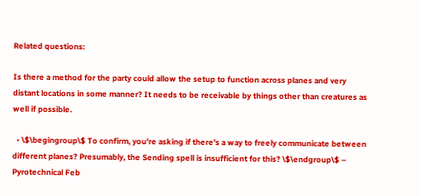Related questions:

Is there a method for the party could allow the setup to function across planes and very distant locations in some manner? It needs to be receivable by things other than creatures as well if possible.

  • \$\begingroup\$ To confirm, you're asking if there's a way to freely communicate between different planes? Presumably, the Sending spell is insufficient for this? \$\endgroup\$ – Pyrotechnical Feb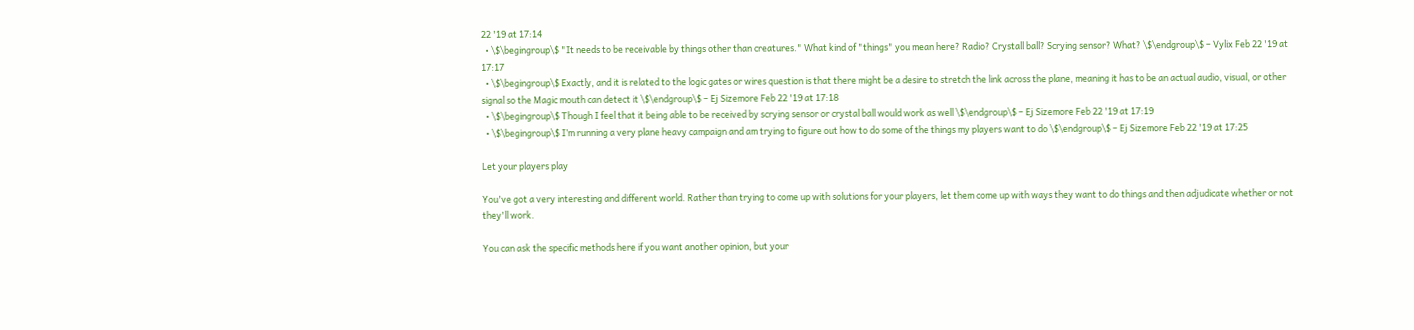22 '19 at 17:14
  • \$\begingroup\$ "It needs to be receivable by things other than creatures." What kind of "things" you mean here? Radio? Crystall ball? Scrying sensor? What? \$\endgroup\$ – Vylix Feb 22 '19 at 17:17
  • \$\begingroup\$ Exactly, and it is related to the logic gates or wires question is that there might be a desire to stretch the link across the plane, meaning it has to be an actual audio, visual, or other signal so the Magic mouth can detect it \$\endgroup\$ – Ej Sizemore Feb 22 '19 at 17:18
  • \$\begingroup\$ Though I feel that it being able to be received by scrying sensor or crystal ball would work as well \$\endgroup\$ – Ej Sizemore Feb 22 '19 at 17:19
  • \$\begingroup\$ I’m running a very plane heavy campaign and am trying to figure out how to do some of the things my players want to do \$\endgroup\$ – Ej Sizemore Feb 22 '19 at 17:25

Let your players play

You've got a very interesting and different world. Rather than trying to come up with solutions for your players, let them come up with ways they want to do things and then adjudicate whether or not they'll work.

You can ask the specific methods here if you want another opinion, but your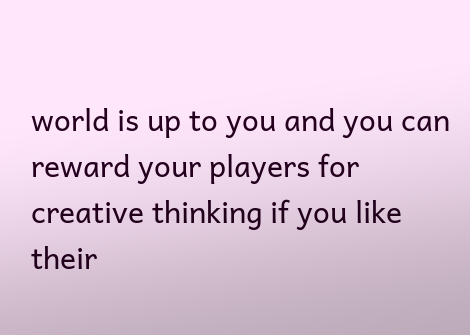world is up to you and you can reward your players for creative thinking if you like their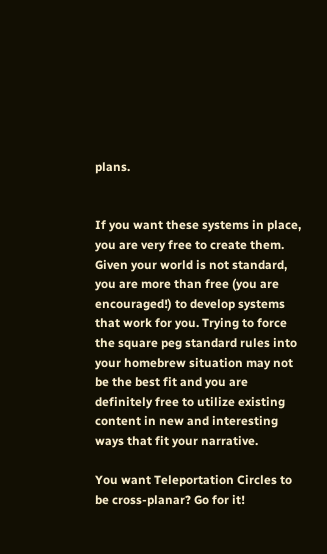plans.


If you want these systems in place, you are very free to create them. Given your world is not standard, you are more than free (you are encouraged!) to develop systems that work for you. Trying to force the square peg standard rules into your homebrew situation may not be the best fit and you are definitely free to utilize existing content in new and interesting ways that fit your narrative.

You want Teleportation Circles to be cross-planar? Go for it!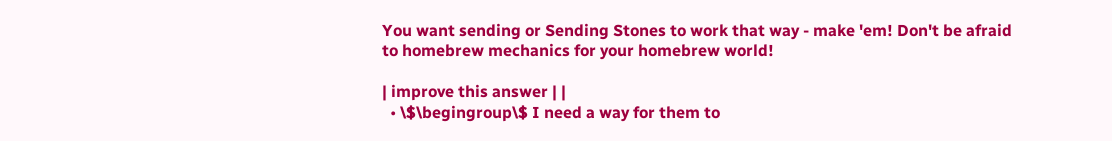You want sending or Sending Stones to work that way - make 'em! Don't be afraid to homebrew mechanics for your homebrew world!

| improve this answer | |
  • \$\begingroup\$ I need a way for them to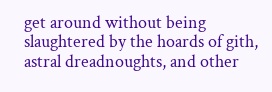get around without being slaughtered by the hoards of gith, astral dreadnoughts, and other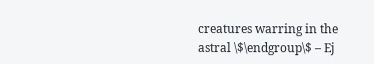creatures warring in the astral \$\endgroup\$ – Ej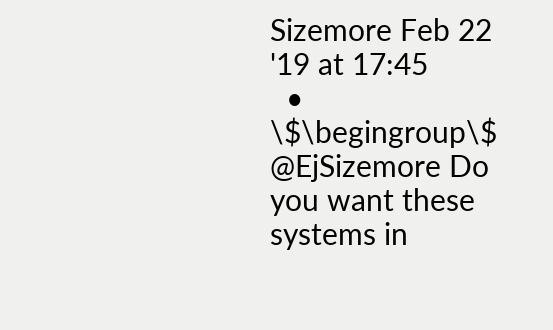Sizemore Feb 22 '19 at 17:45
  • \$\begingroup\$ @EjSizemore Do you want these systems in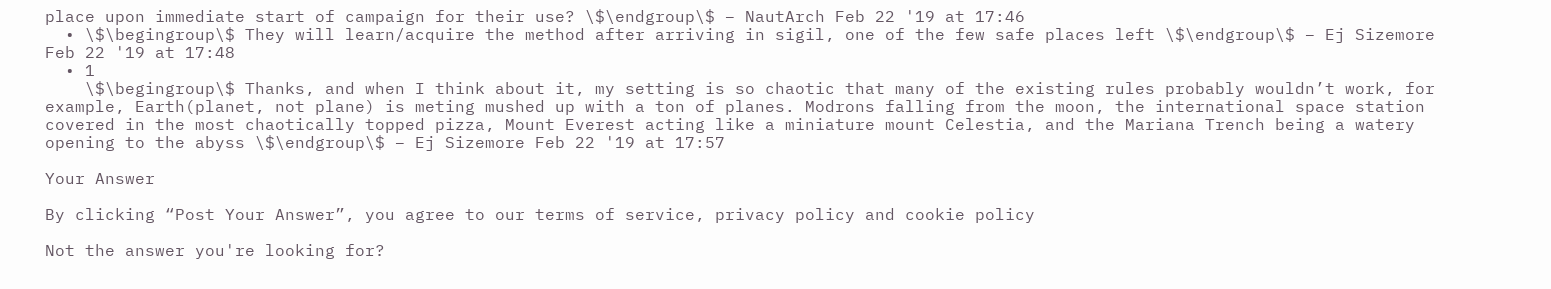place upon immediate start of campaign for their use? \$\endgroup\$ – NautArch Feb 22 '19 at 17:46
  • \$\begingroup\$ They will learn/acquire the method after arriving in sigil, one of the few safe places left \$\endgroup\$ – Ej Sizemore Feb 22 '19 at 17:48
  • 1
    \$\begingroup\$ Thanks, and when I think about it, my setting is so chaotic that many of the existing rules probably wouldn’t work, for example, Earth(planet, not plane) is meting mushed up with a ton of planes. Modrons falling from the moon, the international space station covered in the most chaotically topped pizza, Mount Everest acting like a miniature mount Celestia, and the Mariana Trench being a watery opening to the abyss \$\endgroup\$ – Ej Sizemore Feb 22 '19 at 17:57

Your Answer

By clicking “Post Your Answer”, you agree to our terms of service, privacy policy and cookie policy

Not the answer you're looking for?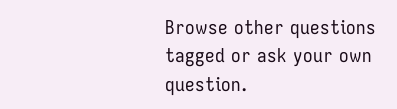Browse other questions tagged or ask your own question.